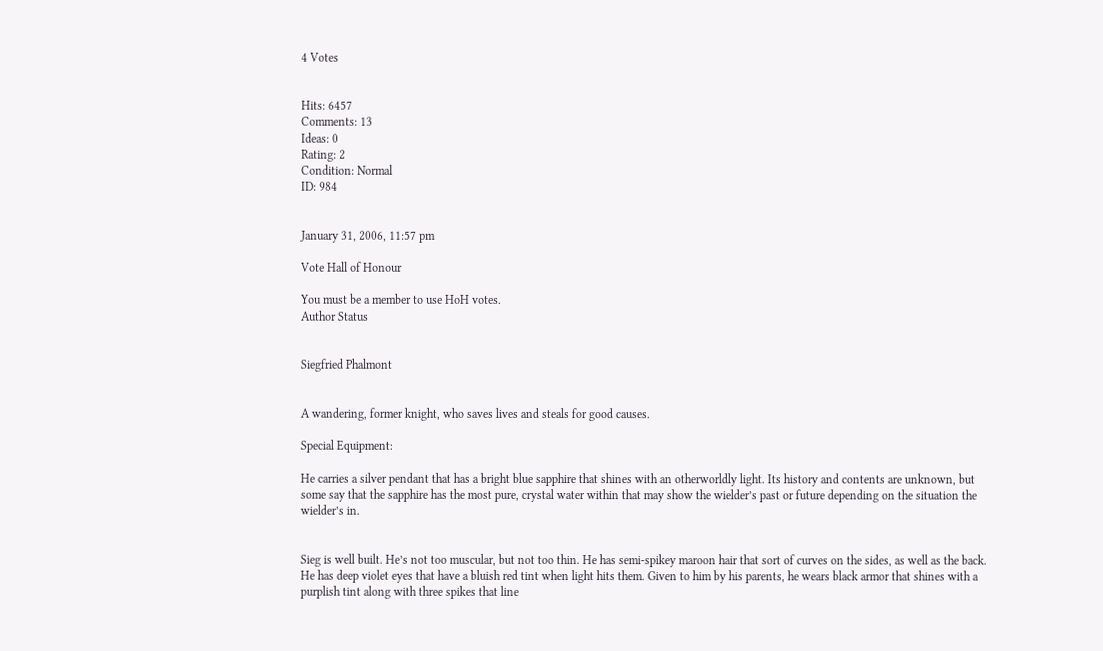4 Votes


Hits: 6457
Comments: 13
Ideas: 0
Rating: 2
Condition: Normal
ID: 984


January 31, 2006, 11:57 pm

Vote Hall of Honour

You must be a member to use HoH votes.
Author Status


Siegfried Phalmont


A wandering, former knight, who saves lives and steals for good causes.

Special Equipment:

He carries a silver pendant that has a bright blue sapphire that shines with an otherworldly light. Its history and contents are unknown, but some say that the sapphire has the most pure, crystal water within that may show the wielder’s past or future depending on the situation the wielder’s in.


Sieg is well built. He’s not too muscular, but not too thin. He has semi-spikey maroon hair that sort of curves on the sides, as well as the back. He has deep violet eyes that have a bluish red tint when light hits them. Given to him by his parents, he wears black armor that shines with a purplish tint along with three spikes that line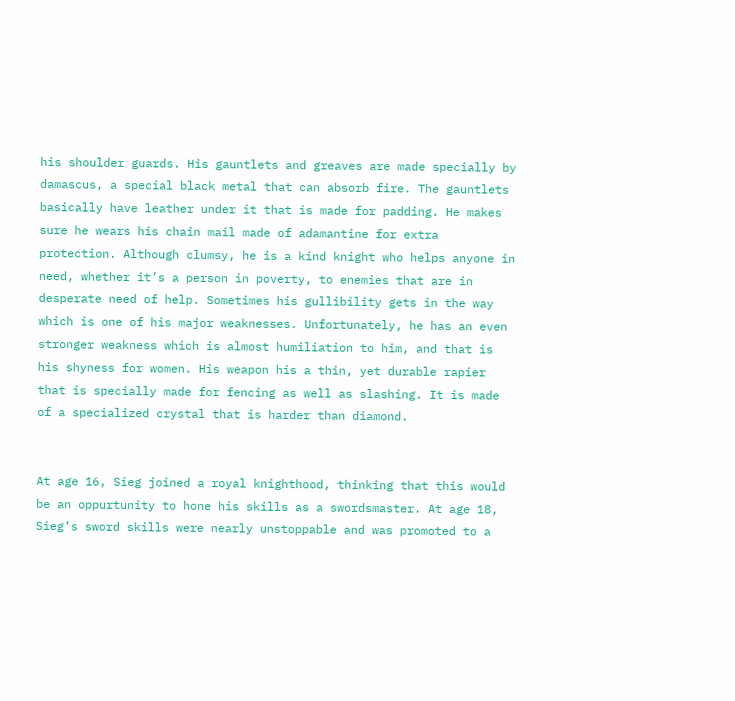his shoulder guards. His gauntlets and greaves are made specially by damascus, a special black metal that can absorb fire. The gauntlets basically have leather under it that is made for padding. He makes sure he wears his chain mail made of adamantine for extra protection. Although clumsy, he is a kind knight who helps anyone in need, whether it’s a person in poverty, to enemies that are in desperate need of help. Sometimes his gullibility gets in the way which is one of his major weaknesses. Unfortunately, he has an even stronger weakness which is almost humiliation to him, and that is his shyness for women. His weapon his a thin, yet durable rapier that is specially made for fencing as well as slashing. It is made of a specialized crystal that is harder than diamond.


At age 16, Sieg joined a royal knighthood, thinking that this would be an oppurtunity to hone his skills as a swordsmaster. At age 18, Sieg’s sword skills were nearly unstoppable and was promoted to a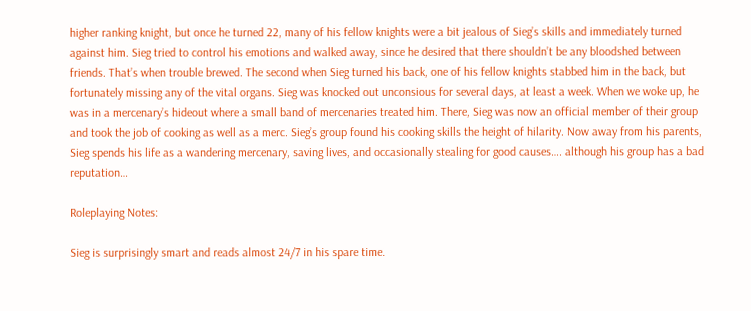higher ranking knight, but once he turned 22, many of his fellow knights were a bit jealous of Sieg’s skills and immediately turned against him. Sieg tried to control his emotions and walked away, since he desired that there shouldn’t be any bloodshed between friends. That’s when trouble brewed. The second when Sieg turned his back, one of his fellow knights stabbed him in the back, but fortunately missing any of the vital organs. Sieg was knocked out unconsious for several days, at least a week. When we woke up, he was in a mercenary’s hideout where a small band of mercenaries treated him. There, Sieg was now an official member of their group and took the job of cooking as well as a merc. Sieg’s group found his cooking skills the height of hilarity. Now away from his parents, Sieg spends his life as a wandering mercenary, saving lives, and occasionally stealing for good causes…. although his group has a bad reputation…

Roleplaying Notes:

Sieg is surprisingly smart and reads almost 24/7 in his spare time.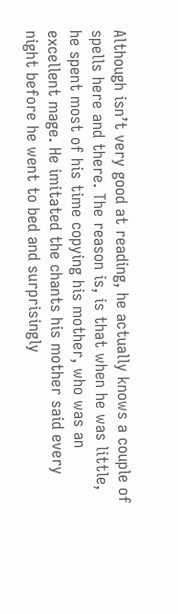Although isn’t very good at reading, he actually knows a couple of spells here and there. The reason is, is that when he was little, he spent most of his time copying his mother, who was an excellent mage. He imitated the chants his mother said every night before he went to bed and surprisingly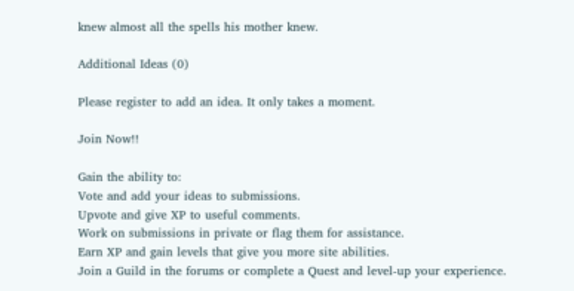knew almost all the spells his mother knew.

Additional Ideas (0)

Please register to add an idea. It only takes a moment.

Join Now!!

Gain the ability to:
Vote and add your ideas to submissions.
Upvote and give XP to useful comments.
Work on submissions in private or flag them for assistance.
Earn XP and gain levels that give you more site abilities.
Join a Guild in the forums or complete a Quest and level-up your experience.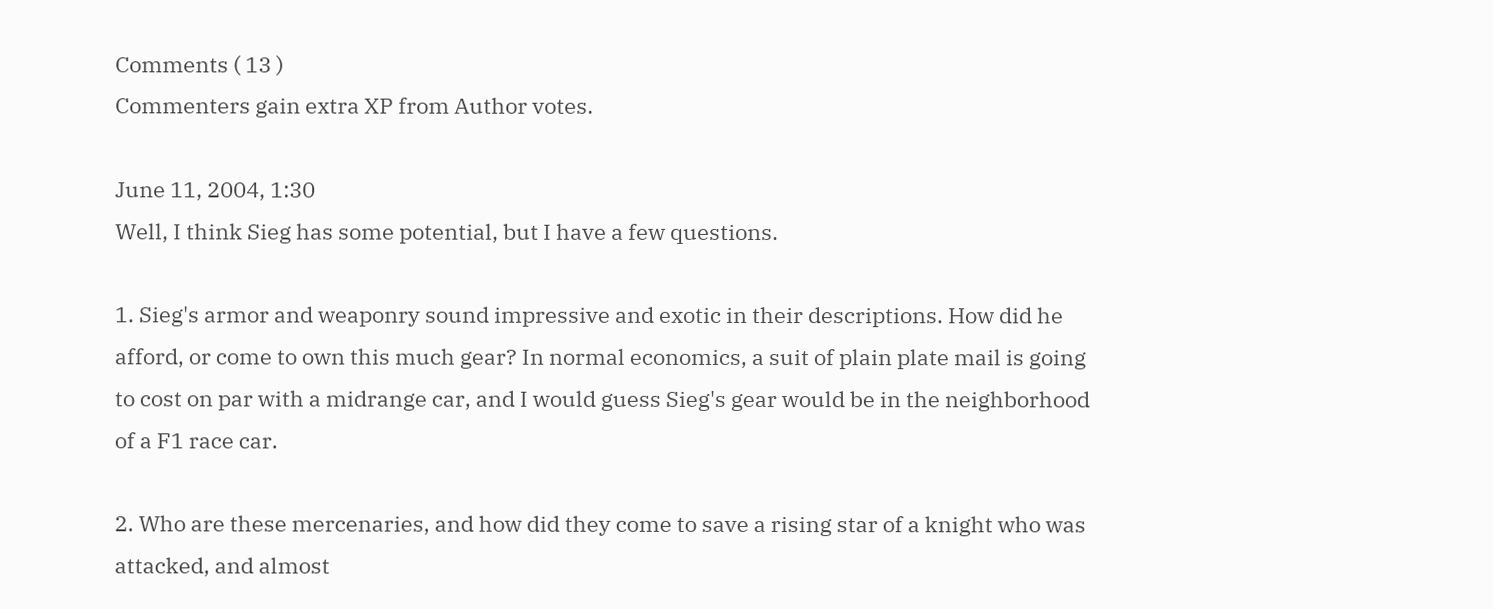Comments ( 13 )
Commenters gain extra XP from Author votes.

June 11, 2004, 1:30
Well, I think Sieg has some potential, but I have a few questions.

1. Sieg's armor and weaponry sound impressive and exotic in their descriptions. How did he afford, or come to own this much gear? In normal economics, a suit of plain plate mail is going to cost on par with a midrange car, and I would guess Sieg's gear would be in the neighborhood of a F1 race car.

2. Who are these mercenaries, and how did they come to save a rising star of a knight who was attacked, and almost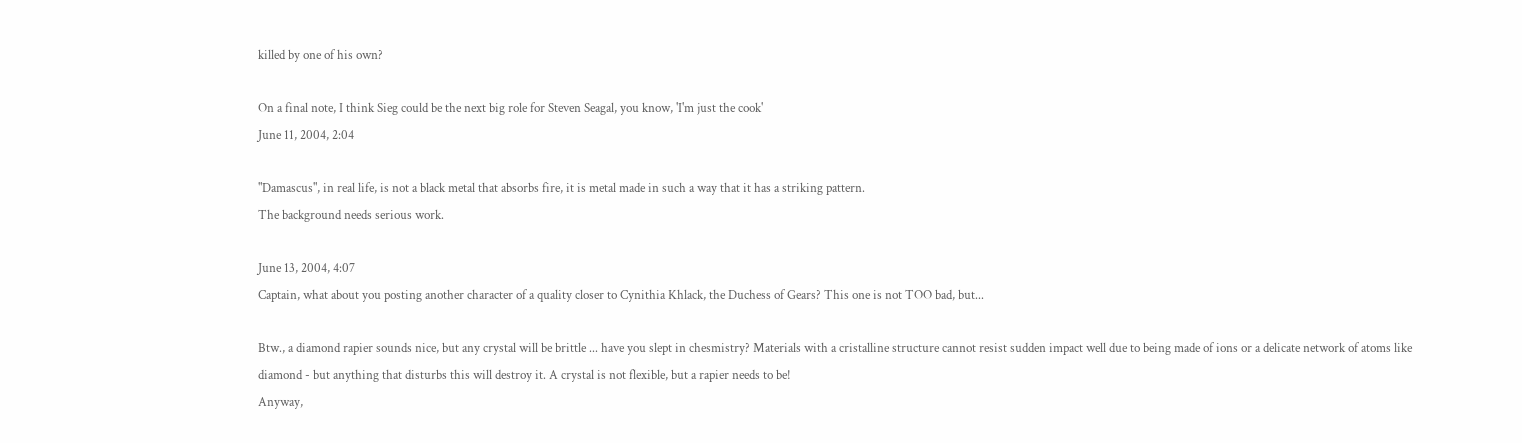killed by one of his own?

On a final note, I think Sieg could be the next big role for Steven Seagal, you know, 'I'm just the cook'
June 11, 2004, 2:04

"Damascus", in real life, is not a black metal that absorbs fire, it is metal made in such a way that it has a striking pattern.
The background needs serious work.

June 13, 2004, 4:07
Captain, what about you posting another character of a quality closer to Cynithia Khlack, the Duchess of Gears? This one is not TOO bad, but...

Btw., a diamond rapier sounds nice, but any crystal will be brittle ... have you slept in chesmistry? Materials with a cristalline structure cannot resist sudden impact well due to being made of ions or a delicate network of atoms like diamond - but anything that disturbs this will destroy it. A crystal is not flexible, but a rapier needs to be!
Anyway,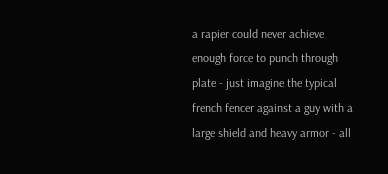a rapier could never achieve enough force to punch through plate - just imagine the typical french fencer against a guy with a large shield and heavy armor - all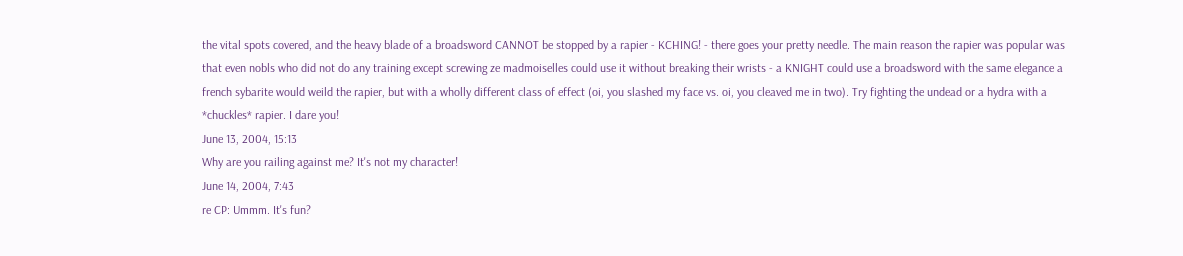the vital spots covered, and the heavy blade of a broadsword CANNOT be stopped by a rapier - KCHING! - there goes your pretty needle. The main reason the rapier was popular was that even nobls who did not do any training except screwing ze madmoiselles could use it without breaking their wrists - a KNIGHT could use a broadsword with the same elegance a french sybarite would weild the rapier, but with a wholly different class of effect (oi, you slashed my face vs. oi, you cleaved me in two). Try fighting the undead or a hydra with a *chuckles* rapier. I dare you!
June 13, 2004, 15:13
Why are you railing against me? It's not my character!
June 14, 2004, 7:43
re CP: Ummm. It's fun?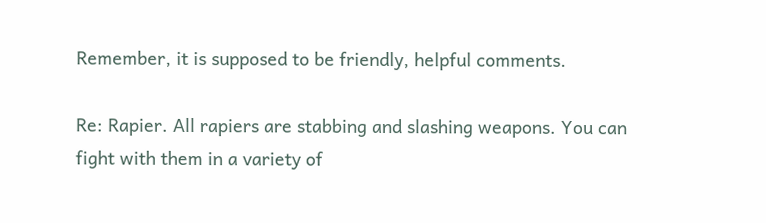Remember, it is supposed to be friendly, helpful comments.

Re: Rapier. All rapiers are stabbing and slashing weapons. You can fight with them in a variety of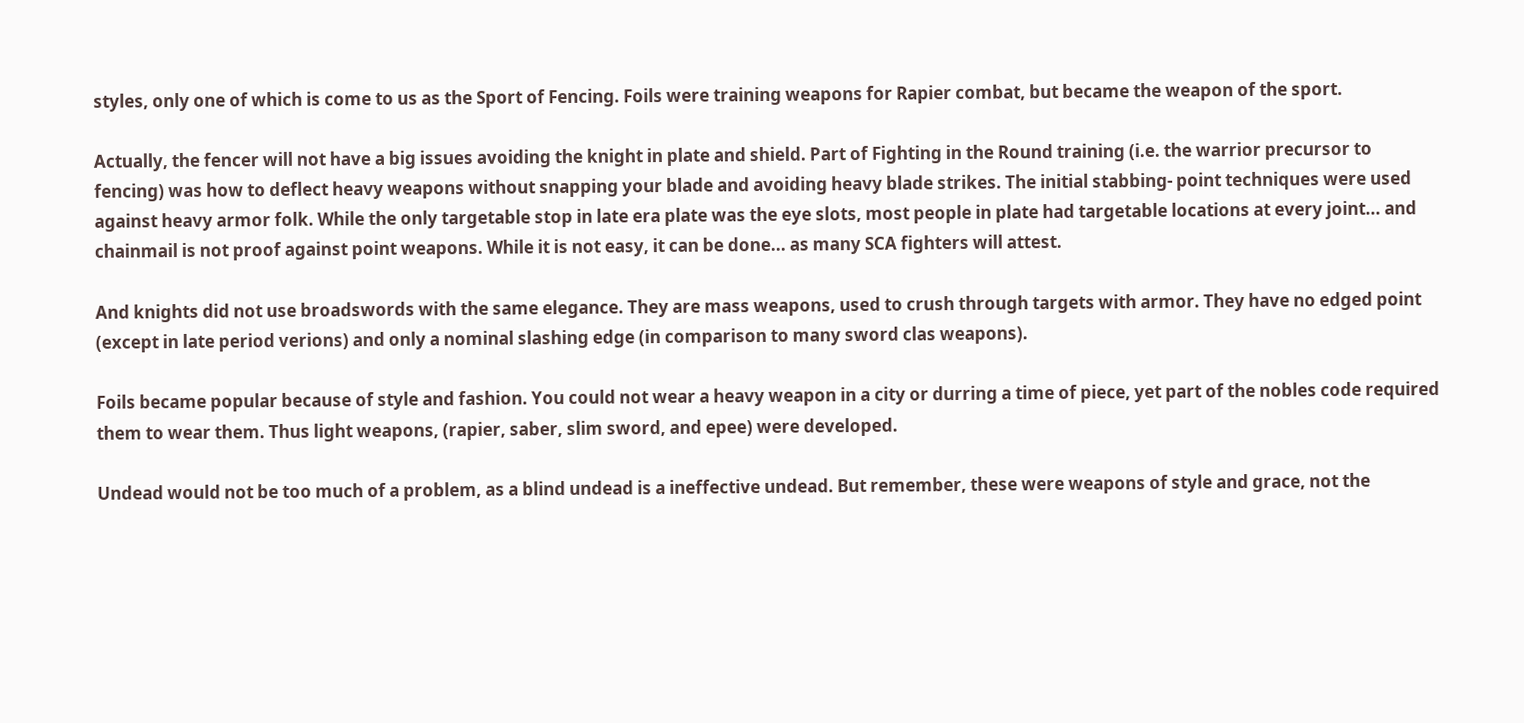styles, only one of which is come to us as the Sport of Fencing. Foils were training weapons for Rapier combat, but became the weapon of the sport.

Actually, the fencer will not have a big issues avoiding the knight in plate and shield. Part of Fighting in the Round training (i.e. the warrior precursor to fencing) was how to deflect heavy weapons without snapping your blade and avoiding heavy blade strikes. The initial stabbing- point techniques were used against heavy armor folk. While the only targetable stop in late era plate was the eye slots, most people in plate had targetable locations at every joint... and chainmail is not proof against point weapons. While it is not easy, it can be done... as many SCA fighters will attest.

And knights did not use broadswords with the same elegance. They are mass weapons, used to crush through targets with armor. They have no edged point (except in late period verions) and only a nominal slashing edge (in comparison to many sword clas weapons).

Foils became popular because of style and fashion. You could not wear a heavy weapon in a city or durring a time of piece, yet part of the nobles code required them to wear them. Thus light weapons, (rapier, saber, slim sword, and epee) were developed.

Undead would not be too much of a problem, as a blind undead is a ineffective undead. But remember, these were weapons of style and grace, not the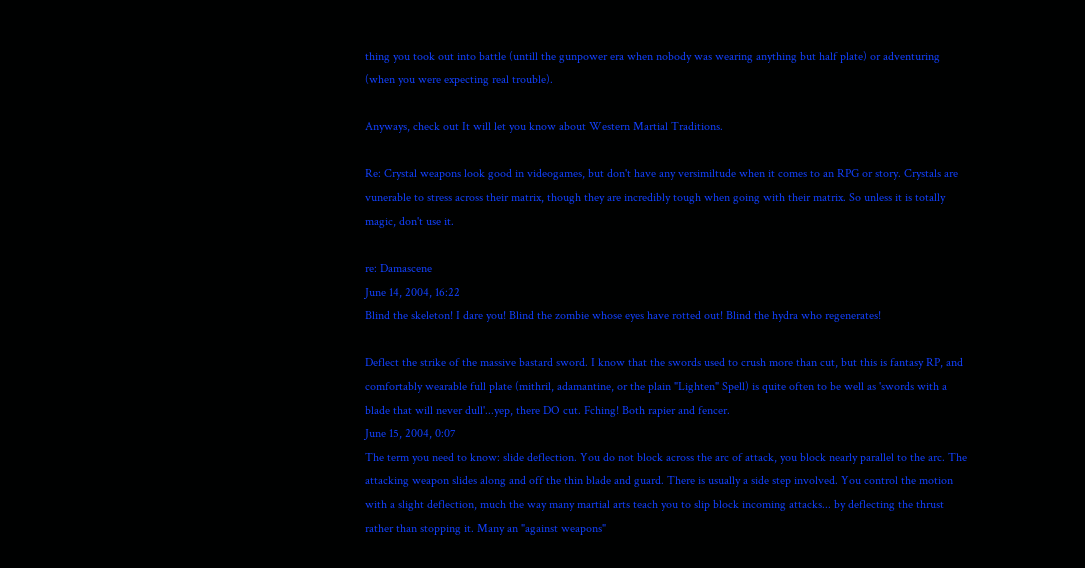thing you took out into battle (untill the gunpower era when nobody was wearing anything but half plate) or adventuring (when you were expecting real trouble).

Anyways, check out It will let you know about Western Martial Traditions.

Re: Crystal weapons look good in videogames, but don't have any versimiltude when it comes to an RPG or story. Crystals are vunerable to stress across their matrix, though they are incredibly tough when going with their matrix. So unless it is totally magic, don't use it.

re: Damascene
June 14, 2004, 16:22
Blind the skeleton! I dare you! Blind the zombie whose eyes have rotted out! Blind the hydra who regenerates!

Deflect the strike of the massive bastard sword. I know that the swords used to crush more than cut, but this is fantasy RP, and comfortably wearable full plate (mithril, adamantine, or the plain "Lighten" Spell) is quite often to be well as 'swords with a blade that will never dull'...yep, there DO cut. Fching! Both rapier and fencer.
June 15, 2004, 0:07
The term you need to know: slide deflection. You do not block across the arc of attack, you block nearly parallel to the arc. The attacking weapon slides along and off the thin blade and guard. There is usually a side step involved. You control the motion with a slight deflection, much the way many martial arts teach you to slip block incoming attacks... by deflecting the thrust rather than stopping it. Many an "against weapons"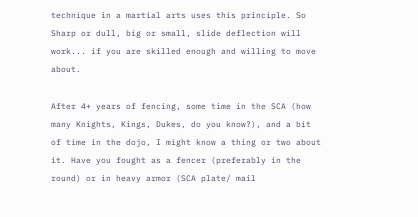technique in a martial arts uses this principle. So Sharp or dull, big or small, slide deflection will work... if you are skilled enough and willing to move about.

After 4+ years of fencing, some time in the SCA (how many Knights, Kings, Dukes, do you know?), and a bit of time in the dojo, I might know a thing or two about it. Have you fought as a fencer (preferably in the round) or in heavy armor (SCA plate/ mail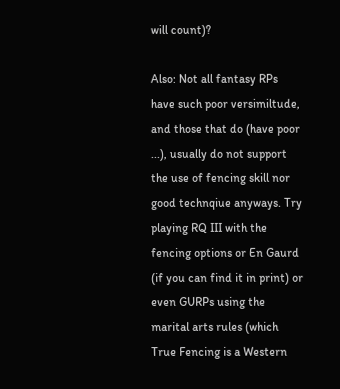will count)?

Also: Not all fantasy RPs have such poor versimiltude, and those that do (have poor ...), usually do not support the use of fencing skill nor good technqiue anyways. Try playing RQ III with the fencing options or En Gaurd (if you can find it in print) or even GURPs using the marital arts rules (which True Fencing is a Western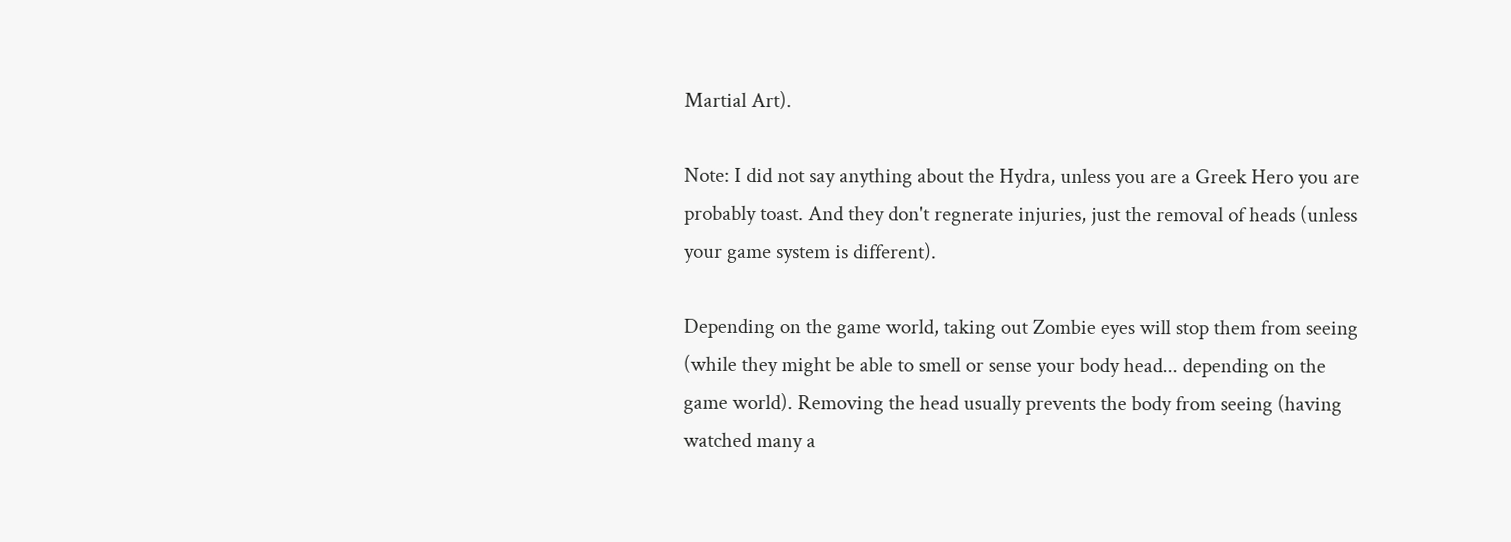Martial Art).

Note: I did not say anything about the Hydra, unless you are a Greek Hero you are probably toast. And they don't regnerate injuries, just the removal of heads (unless your game system is different).

Depending on the game world, taking out Zombie eyes will stop them from seeing (while they might be able to smell or sense your body head... depending on the game world). Removing the head usually prevents the body from seeing (having watched many a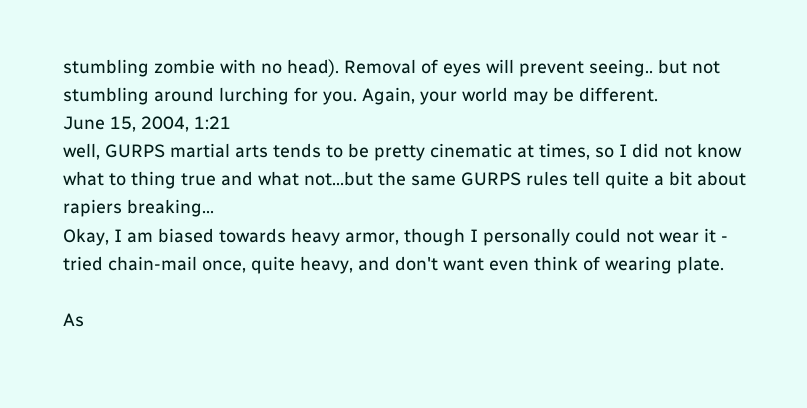stumbling zombie with no head). Removal of eyes will prevent seeing.. but not stumbling around lurching for you. Again, your world may be different.
June 15, 2004, 1:21
well, GURPS martial arts tends to be pretty cinematic at times, so I did not know what to thing true and what not...but the same GURPS rules tell quite a bit about rapiers breaking...
Okay, I am biased towards heavy armor, though I personally could not wear it - tried chain-mail once, quite heavy, and don't want even think of wearing plate.

As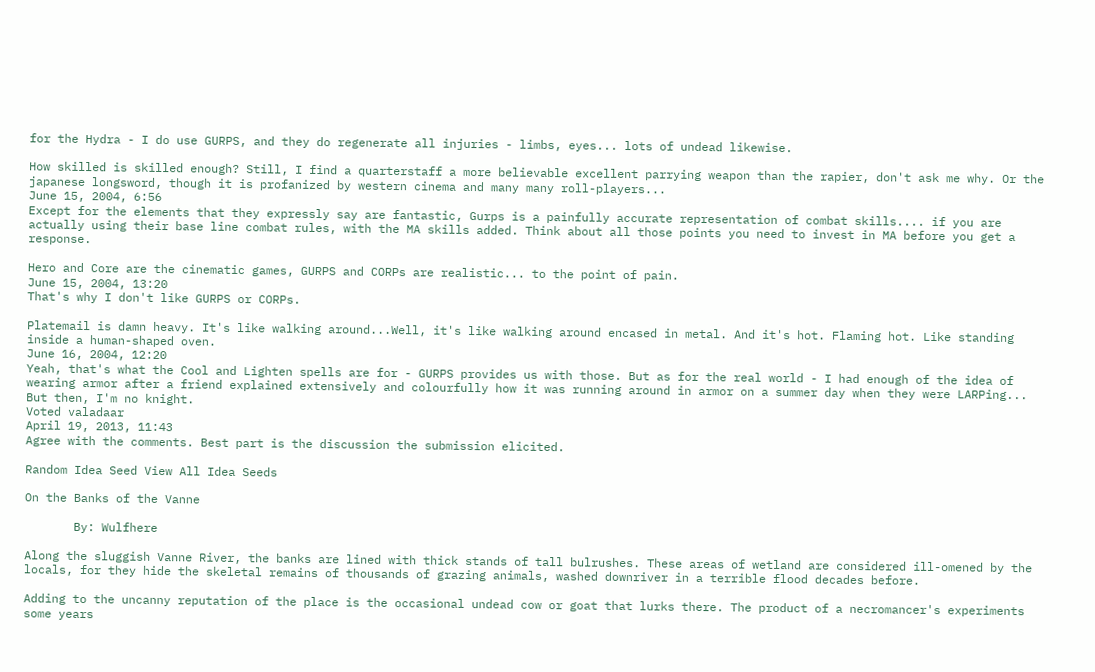for the Hydra - I do use GURPS, and they do regenerate all injuries - limbs, eyes... lots of undead likewise.

How skilled is skilled enough? Still, I find a quarterstaff a more believable excellent parrying weapon than the rapier, don't ask me why. Or the japanese longsword, though it is profanized by western cinema and many many roll-players...
June 15, 2004, 6:56
Except for the elements that they expressly say are fantastic, Gurps is a painfully accurate representation of combat skills.... if you are actually using their base line combat rules, with the MA skills added. Think about all those points you need to invest in MA before you get a response.

Hero and Core are the cinematic games, GURPS and CORPs are realistic... to the point of pain.
June 15, 2004, 13:20
That's why I don't like GURPS or CORPs.

Platemail is damn heavy. It's like walking around...Well, it's like walking around encased in metal. And it's hot. Flaming hot. Like standing inside a human-shaped oven.
June 16, 2004, 12:20
Yeah, that's what the Cool and Lighten spells are for - GURPS provides us with those. But as for the real world - I had enough of the idea of wearing armor after a friend explained extensively and colourfully how it was running around in armor on a summer day when they were LARPing...
But then, I'm no knight.
Voted valadaar
April 19, 2013, 11:43
Agree with the comments. Best part is the discussion the submission elicited.

Random Idea Seed View All Idea Seeds

On the Banks of the Vanne

       By: Wulfhere

Along the sluggish Vanne River, the banks are lined with thick stands of tall bulrushes. These areas of wetland are considered ill-omened by the locals, for they hide the skeletal remains of thousands of grazing animals, washed downriver in a terrible flood decades before.

Adding to the uncanny reputation of the place is the occasional undead cow or goat that lurks there. The product of a necromancer's experiments some years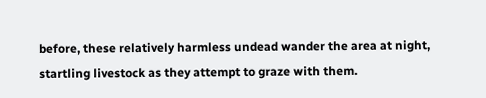before, these relatively harmless undead wander the area at night, startling livestock as they attempt to graze with them.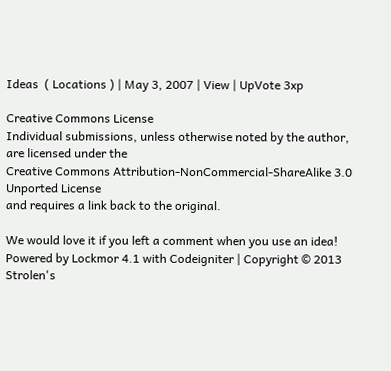Ideas  ( Locations ) | May 3, 2007 | View | UpVote 3xp

Creative Commons License
Individual submissions, unless otherwise noted by the author, are licensed under the
Creative Commons Attribution-NonCommercial-ShareAlike 3.0 Unported License
and requires a link back to the original.

We would love it if you left a comment when you use an idea!
Powered by Lockmor 4.1 with Codeigniter | Copyright © 2013 Strolen's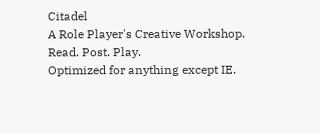Citadel
A Role Player's Creative Workshop.
Read. Post. Play.
Optimized for anything except IE.